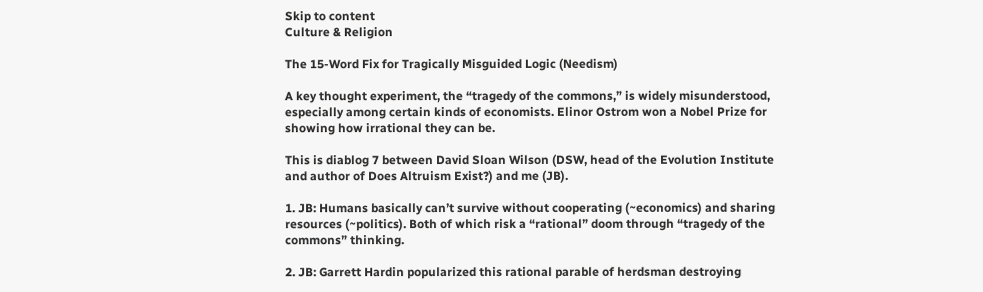Skip to content
Culture & Religion

The 15-Word Fix for Tragically Misguided Logic (Needism)

A key thought experiment, the “tragedy of the commons,” is widely misunderstood, especially among certain kinds of economists. Elinor Ostrom won a Nobel Prize for showing how irrational they can be.

This is diablog 7 between David Sloan Wilson (DSW, head of the Evolution Institute and author of Does Altruism Exist?) and me (JB).

1. JB: Humans basically can’t survive without cooperating (~economics) and sharing resources (~politics). Both of which risk a “rational” doom through “tragedy of the commons” thinking.

2. JB: Garrett Hardin popularized this rational parable of herdsman destroying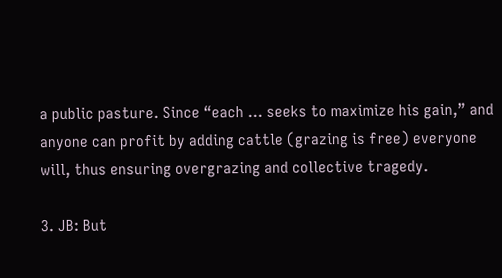a public pasture. Since “each … seeks to maximize his gain,” and anyone can profit by adding cattle (grazing is free) everyone will, thus ensuring overgrazing and collective tragedy.

3. JB: But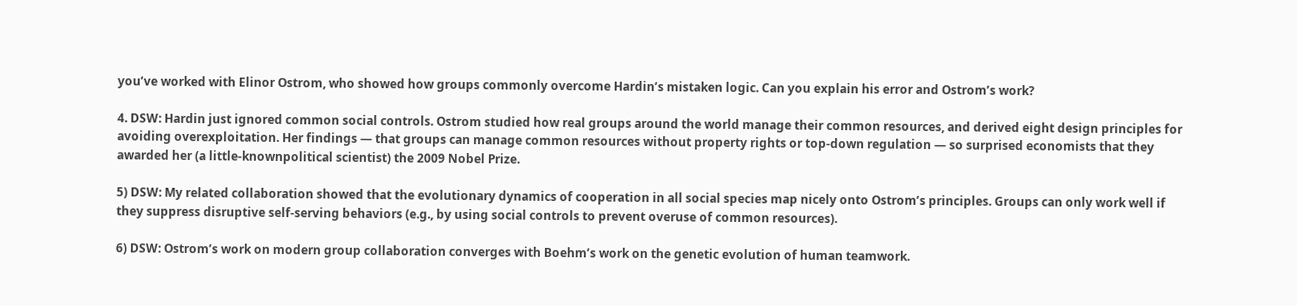you’ve worked with Elinor Ostrom, who showed how groups commonly overcome Hardin’s mistaken logic. Can you explain his error and Ostrom’s work?

4. DSW: Hardin just ignored common social controls. Ostrom studied how real groups around the world manage their common resources, and derived eight design principles for avoiding overexploitation. Her findings — that groups can manage common resources without property rights or top-down regulation — so surprised economists that they awarded her (a little-knownpolitical scientist) the 2009 Nobel Prize.

5) DSW: My related collaboration showed that the evolutionary dynamics of cooperation in all social species map nicely onto Ostrom’s principles. Groups can only work well if they suppress disruptive self-serving behaviors (e.g., by using social controls to prevent overuse of common resources).

6) DSW: Ostrom’s work on modern group collaboration converges with Boehm’s work on the genetic evolution of human teamwork.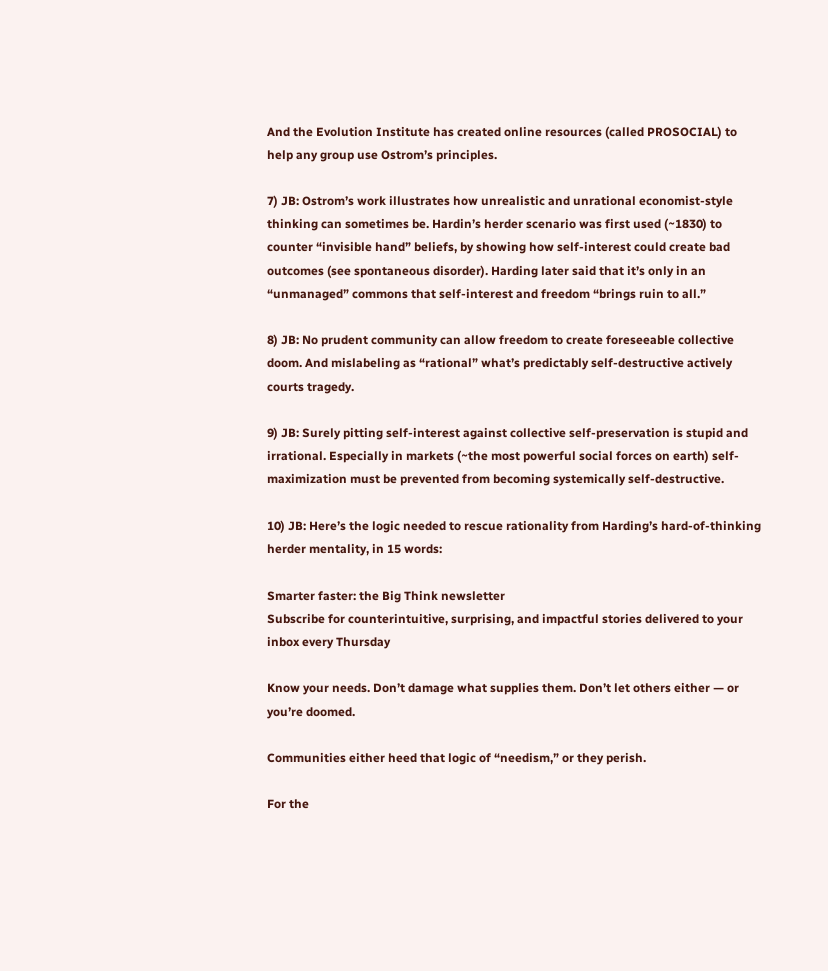And the Evolution Institute has created online resources (called PROSOCIAL) to help any group use Ostrom’s principles.

7) JB: Ostrom’s work illustrates how unrealistic and unrational economist-style thinking can sometimes be. Hardin’s herder scenario was first used (~1830) to counter “invisible hand” beliefs, by showing how self-interest could create bad outcomes (see spontaneous disorder). Harding later said that it’s only in an “unmanaged” commons that self-interest and freedom “brings ruin to all.”

8) JB: No prudent community can allow freedom to create foreseeable collective doom. And mislabeling as “rational” what’s predictably self-destructive actively courts tragedy.

9) JB: Surely pitting self-interest against collective self-preservation is stupid and irrational. Especially in markets (~the most powerful social forces on earth) self-maximization must be prevented from becoming systemically self-destructive.

10) JB: Here’s the logic needed to rescue rationality from Harding’s hard-of-thinking herder mentality, in 15 words:

Smarter faster: the Big Think newsletter
Subscribe for counterintuitive, surprising, and impactful stories delivered to your inbox every Thursday

Know your needs. Don’t damage what supplies them. Don’t let others either — or you’re doomed.

Communities either heed that logic of “needism,” or they perish.

For the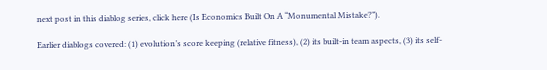next post in this diablog series, click here (Is Economics Built On A “Monumental Mistake?”).

Earlier diablogs covered: (1) evolution’s score keeping (relative fitness), (2) its built-in team aspects, (3) its self-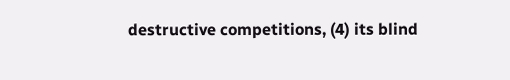destructive competitions, (4) its blind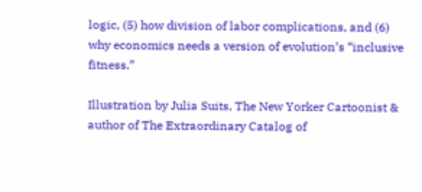logic, (5) how division of labor complications, and (6) why economics needs a version of evolution’s “inclusive fitness.”

Illustration by Julia Suits, The New Yorker Cartoonist & author of The Extraordinary Catalog of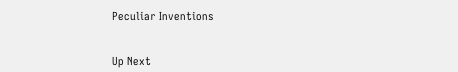Peculiar Inventions


Up Next